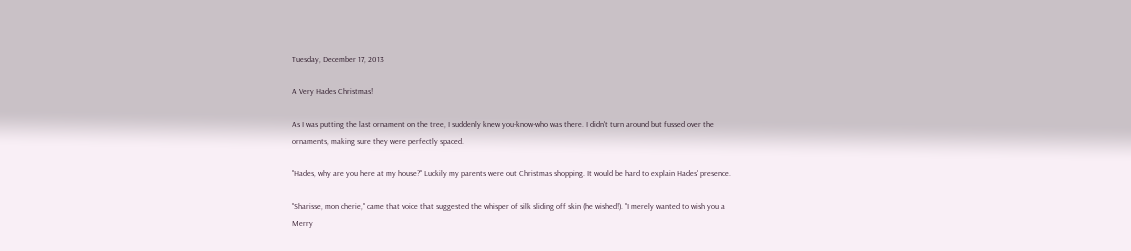Tuesday, December 17, 2013

A Very Hades Christmas!

As I was putting the last ornament on the tree, I suddenly knew you-know-who was there. I didn't turn around but fussed over the ornaments, making sure they were perfectly spaced.

"Hades, why are you here at my house?" Luckily my parents were out Christmas shopping. It would be hard to explain Hades' presence.

"Sharisse, mon cherie," came that voice that suggested the whisper of silk sliding off skin (he wished!). "I merely wanted to wish you a Merry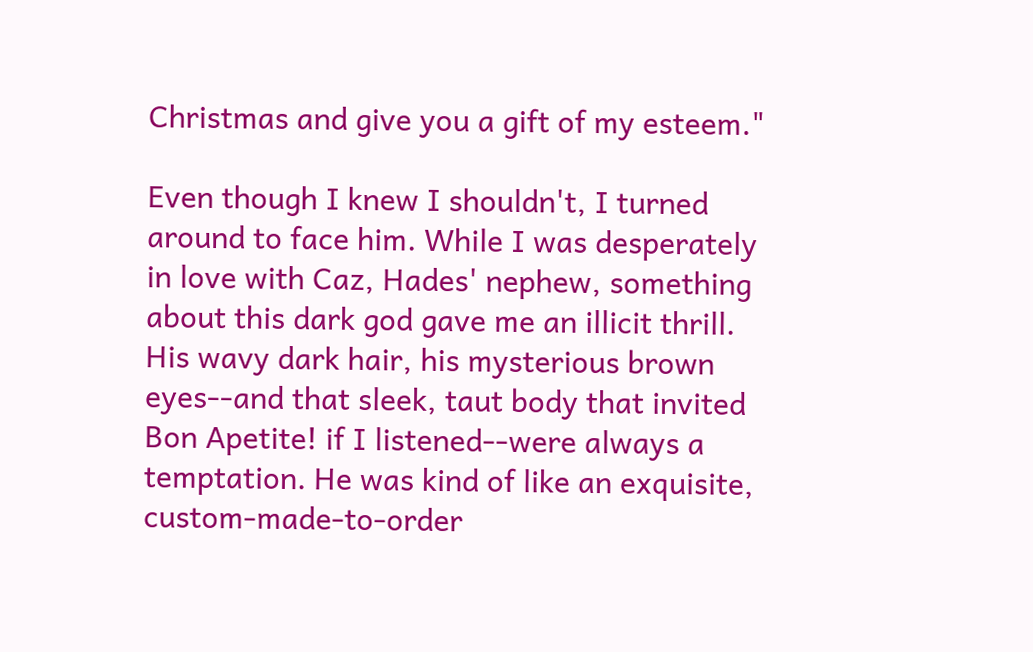Christmas and give you a gift of my esteem."

Even though I knew I shouldn't, I turned around to face him. While I was desperately in love with Caz, Hades' nephew, something about this dark god gave me an illicit thrill. His wavy dark hair, his mysterious brown eyes--and that sleek, taut body that invited Bon Apetite! if I listened--were always a temptation. He was kind of like an exquisite, custom-made-to-order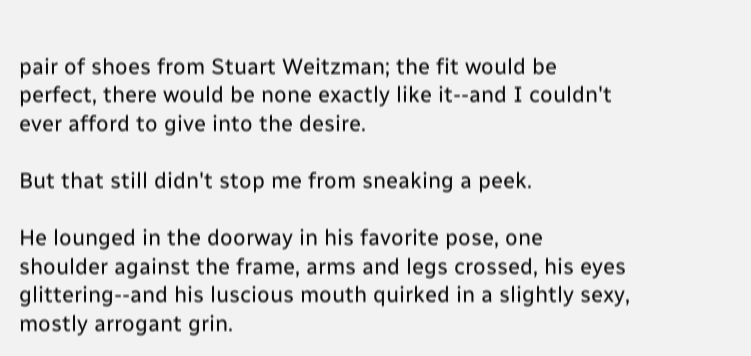pair of shoes from Stuart Weitzman; the fit would be perfect, there would be none exactly like it--and I couldn't ever afford to give into the desire.

But that still didn't stop me from sneaking a peek.

He lounged in the doorway in his favorite pose, one shoulder against the frame, arms and legs crossed, his eyes glittering--and his luscious mouth quirked in a slightly sexy, mostly arrogant grin.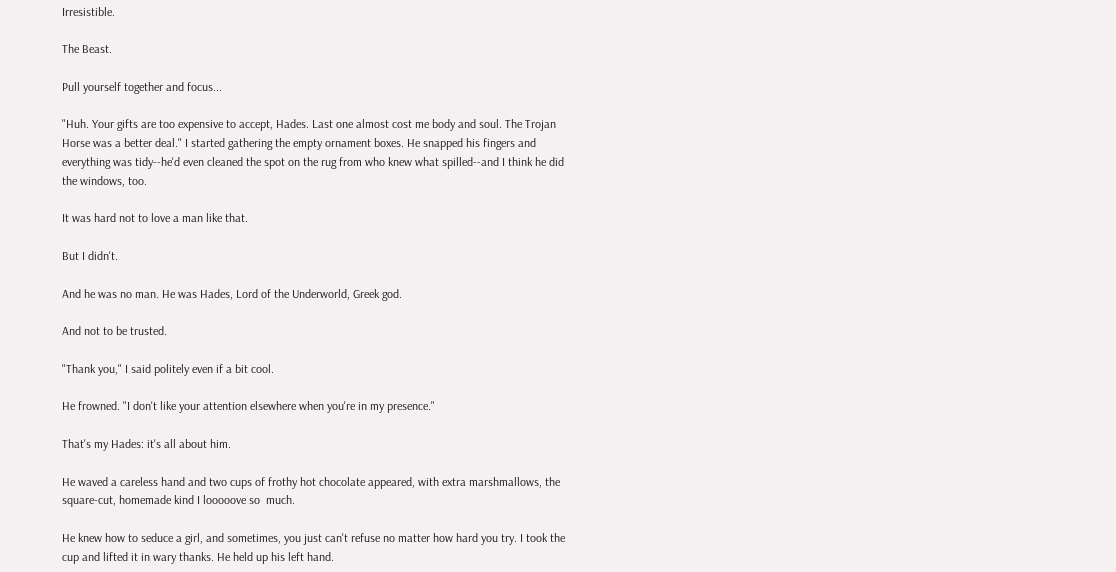Irresistible.

The Beast.

Pull yourself together and focus...

"Huh. Your gifts are too expensive to accept, Hades. Last one almost cost me body and soul. The Trojan Horse was a better deal." I started gathering the empty ornament boxes. He snapped his fingers and everything was tidy--he'd even cleaned the spot on the rug from who knew what spilled--and I think he did the windows, too.

It was hard not to love a man like that.

But I didn't.

And he was no man. He was Hades, Lord of the Underworld, Greek god.

And not to be trusted.

"Thank you," I said politely even if a bit cool.

He frowned. "I don't like your attention elsewhere when you're in my presence."

That's my Hades: it's all about him.

He waved a careless hand and two cups of frothy hot chocolate appeared, with extra marshmallows, the square-cut, homemade kind I looooove so  much.

He knew how to seduce a girl, and sometimes, you just can't refuse no matter how hard you try. I took the cup and lifted it in wary thanks. He held up his left hand.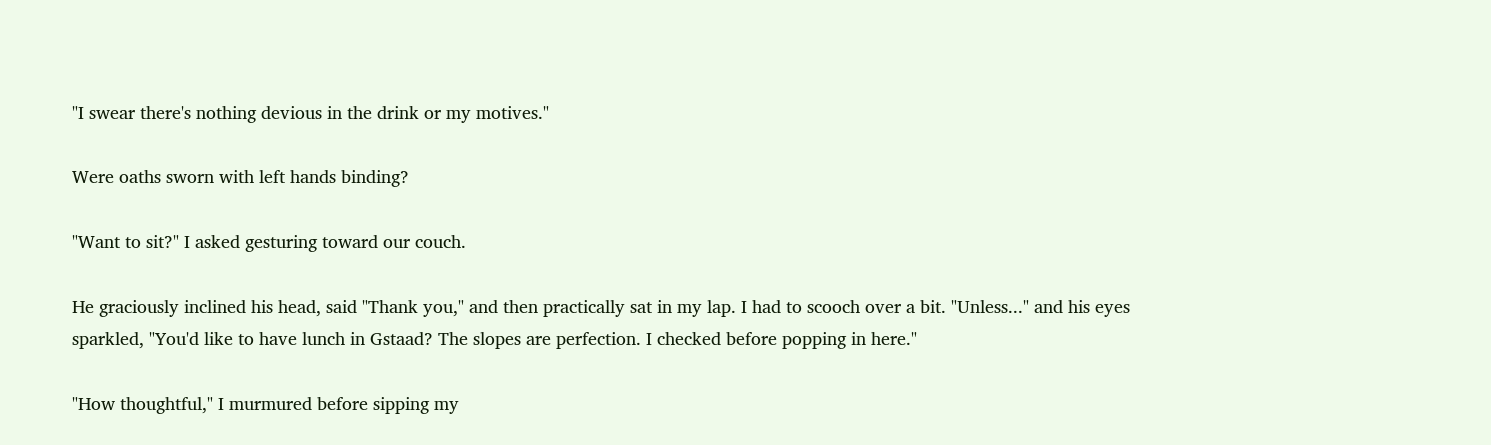"I swear there's nothing devious in the drink or my motives."

Were oaths sworn with left hands binding?

"Want to sit?" I asked gesturing toward our couch.

He graciously inclined his head, said "Thank you," and then practically sat in my lap. I had to scooch over a bit. "Unless..." and his eyes sparkled, "You'd like to have lunch in Gstaad? The slopes are perfection. I checked before popping in here."

"How thoughtful," I murmured before sipping my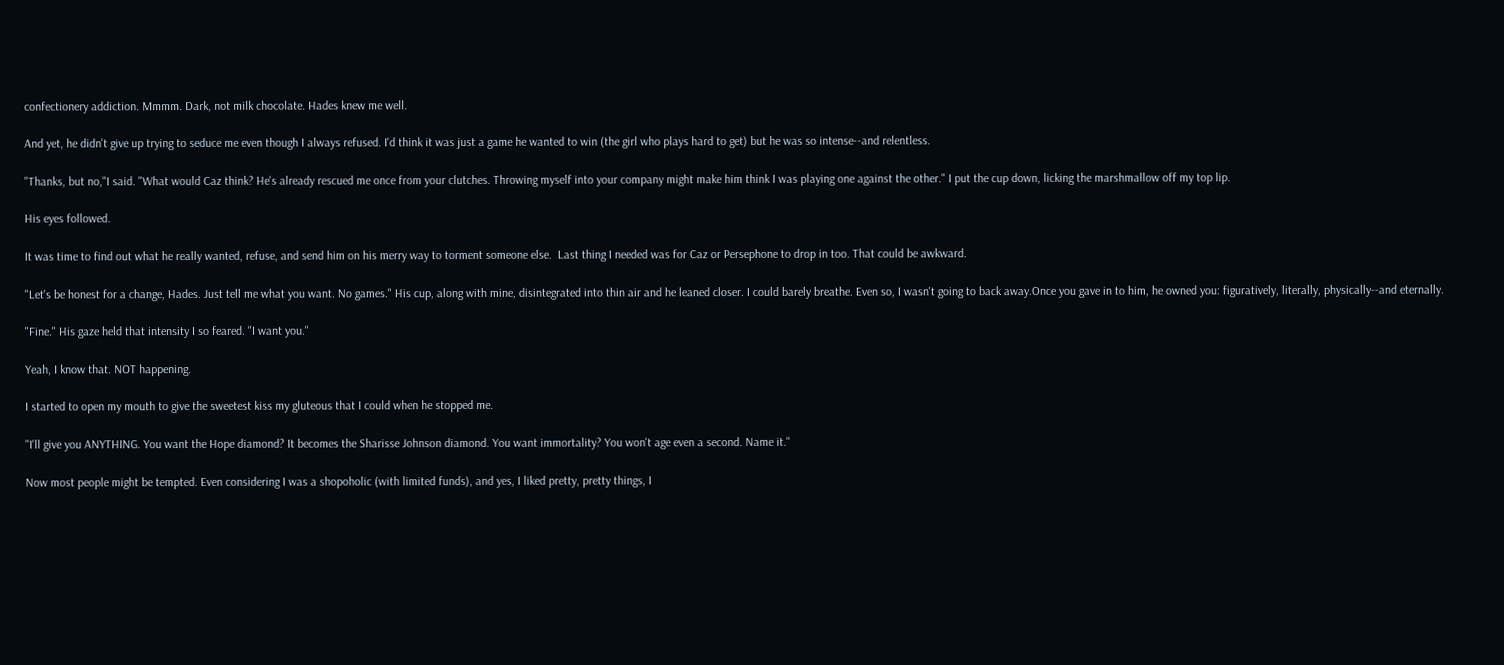confectionery addiction. Mmmm. Dark, not milk chocolate. Hades knew me well.

And yet, he didn't give up trying to seduce me even though I always refused. I'd think it was just a game he wanted to win (the girl who plays hard to get) but he was so intense--and relentless.

"Thanks, but no,"I said. "What would Caz think? He's already rescued me once from your clutches. Throwing myself into your company might make him think I was playing one against the other." I put the cup down, licking the marshmallow off my top lip.

His eyes followed.

It was time to find out what he really wanted, refuse, and send him on his merry way to torment someone else.  Last thing I needed was for Caz or Persephone to drop in too. That could be awkward.

"Let's be honest for a change, Hades. Just tell me what you want. No games." His cup, along with mine, disintegrated into thin air and he leaned closer. I could barely breathe. Even so, I wasn't going to back away.Once you gave in to him, he owned you: figuratively, literally, physically--and eternally.

"Fine." His gaze held that intensity I so feared. "I want you."

Yeah, I know that. NOT happening.

I started to open my mouth to give the sweetest kiss my gluteous that I could when he stopped me.

"I'll give you ANYTHING. You want the Hope diamond? It becomes the Sharisse Johnson diamond. You want immortality? You won't age even a second. Name it."

Now most people might be tempted. Even considering I was a shopoholic (with limited funds), and yes, I liked pretty, pretty things, I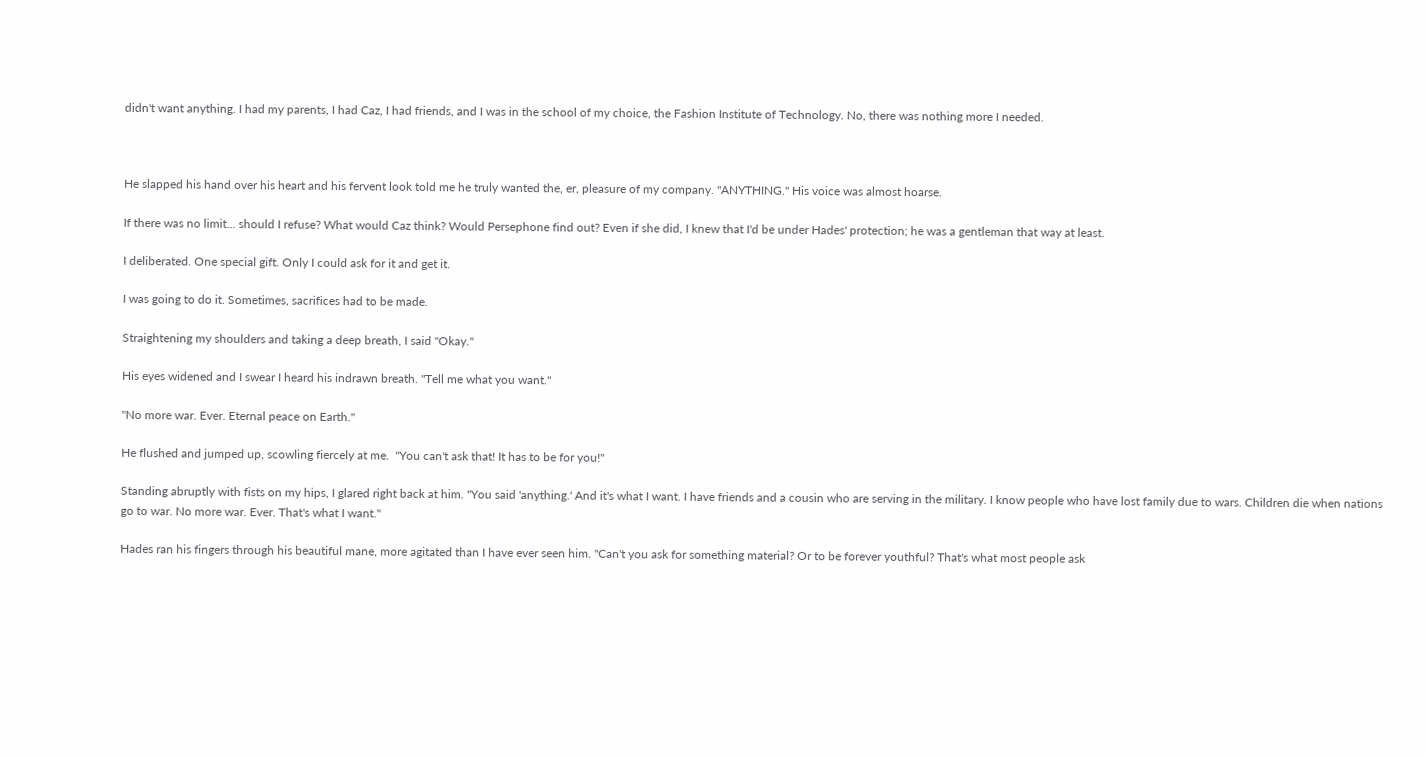didn't want anything. I had my parents, I had Caz, I had friends, and I was in the school of my choice, the Fashion Institute of Technology. No, there was nothing more I needed.



He slapped his hand over his heart and his fervent look told me he truly wanted the, er, pleasure of my company. "ANYTHING." His voice was almost hoarse.

If there was no limit... should I refuse? What would Caz think? Would Persephone find out? Even if she did, I knew that I'd be under Hades' protection; he was a gentleman that way at least.

I deliberated. One special gift. Only I could ask for it and get it.

I was going to do it. Sometimes, sacrifices had to be made.

Straightening my shoulders and taking a deep breath, I said "Okay."

His eyes widened and I swear I heard his indrawn breath. "Tell me what you want."

"No more war. Ever. Eternal peace on Earth."

He flushed and jumped up, scowling fiercely at me.  "You can't ask that! It has to be for you!"

Standing abruptly with fists on my hips, I glared right back at him. "You said 'anything.' And it's what I want. I have friends and a cousin who are serving in the military. I know people who have lost family due to wars. Children die when nations go to war. No more war. Ever. That's what I want."

Hades ran his fingers through his beautiful mane, more agitated than I have ever seen him. "Can't you ask for something material? Or to be forever youthful? That's what most people ask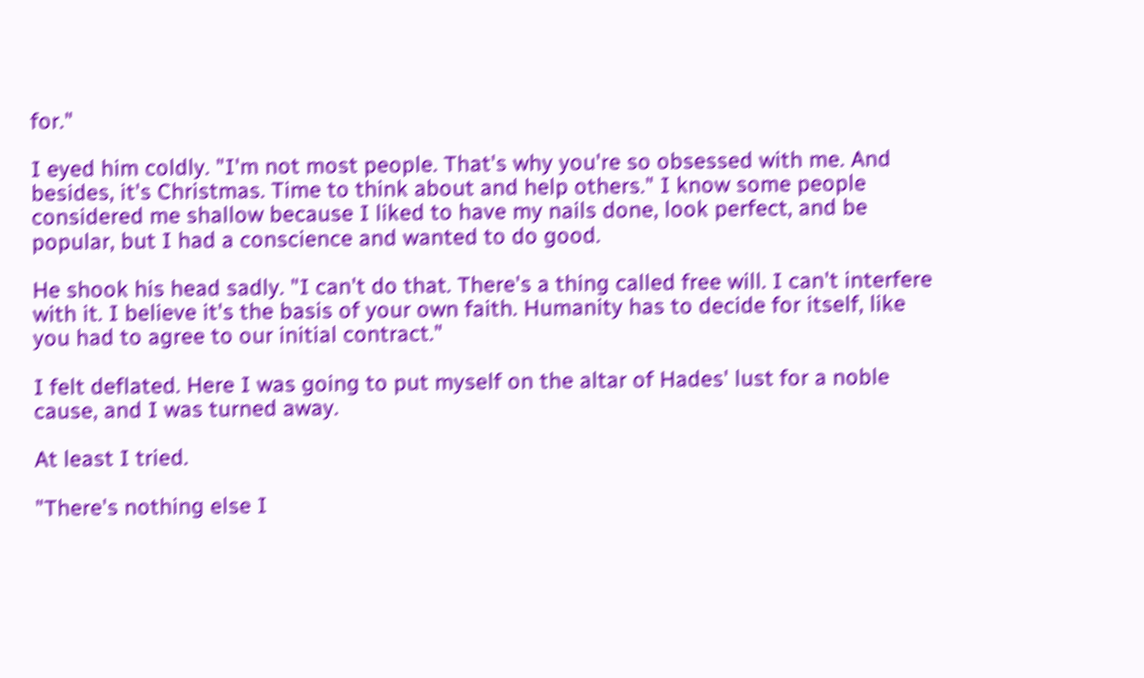for."

I eyed him coldly. "I'm not most people. That's why you're so obsessed with me. And besides, it's Christmas. Time to think about and help others." I know some people considered me shallow because I liked to have my nails done, look perfect, and be popular, but I had a conscience and wanted to do good.

He shook his head sadly. "I can't do that. There's a thing called free will. I can't interfere with it. I believe it's the basis of your own faith. Humanity has to decide for itself, like you had to agree to our initial contract."

I felt deflated. Here I was going to put myself on the altar of Hades' lust for a noble cause, and I was turned away.

At least I tried.

"There's nothing else I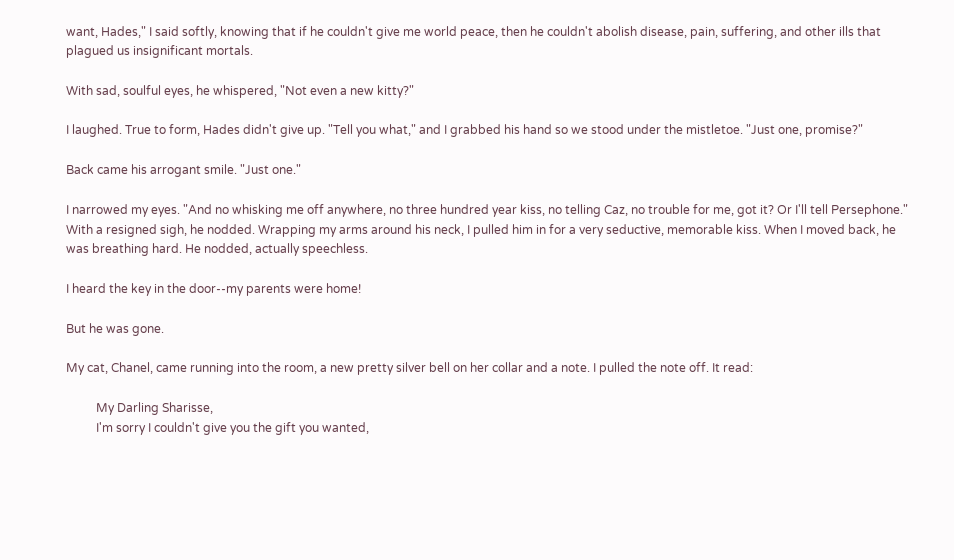want, Hades," I said softly, knowing that if he couldn't give me world peace, then he couldn't abolish disease, pain, suffering, and other ills that plagued us insignificant mortals.

With sad, soulful eyes, he whispered, "Not even a new kitty?"

I laughed. True to form, Hades didn't give up. "Tell you what," and I grabbed his hand so we stood under the mistletoe. "Just one, promise?"

Back came his arrogant smile. "Just one."

I narrowed my eyes. "And no whisking me off anywhere, no three hundred year kiss, no telling Caz, no trouble for me, got it? Or I'll tell Persephone." With a resigned sigh, he nodded. Wrapping my arms around his neck, I pulled him in for a very seductive, memorable kiss. When I moved back, he was breathing hard. He nodded, actually speechless.

I heard the key in the door--my parents were home!

But he was gone.

My cat, Chanel, came running into the room, a new pretty silver bell on her collar and a note. I pulled the note off. It read:

          My Darling Sharisse,
          I'm sorry I couldn't give you the gift you wanted,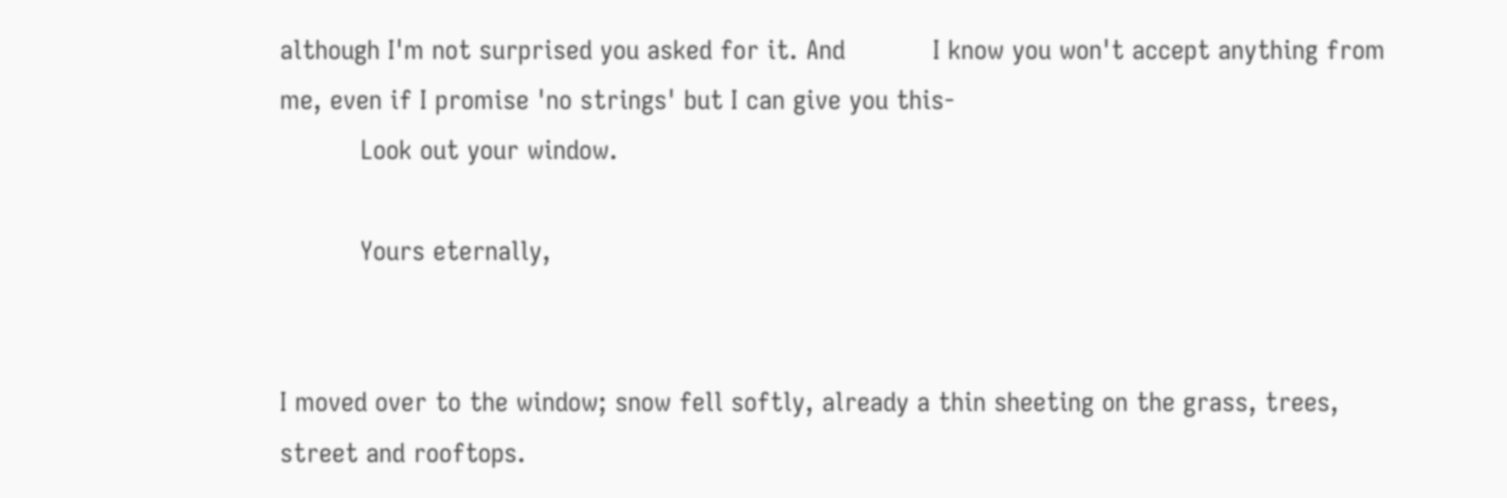although I'm not surprised you asked for it. And           I know you won't accept anything from me, even if I promise 'no strings' but I can give you this-
          Look out your window.

          Yours eternally,


I moved over to the window; snow fell softly, already a thin sheeting on the grass, trees, street and rooftops.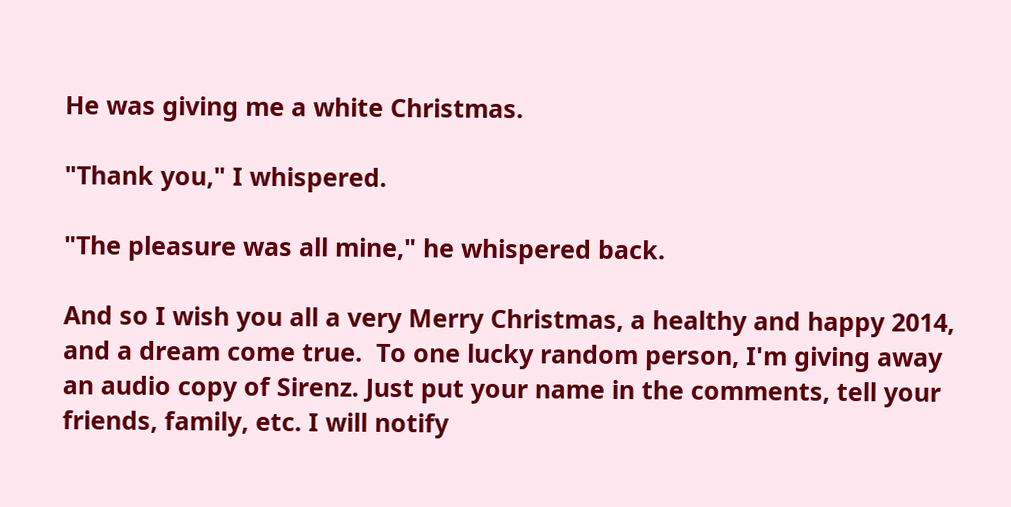He was giving me a white Christmas.

"Thank you," I whispered.

"The pleasure was all mine," he whispered back.

And so I wish you all a very Merry Christmas, a healthy and happy 2014, and a dream come true.  To one lucky random person, I'm giving away an audio copy of Sirenz. Just put your name in the comments, tell your friends, family, etc. I will notify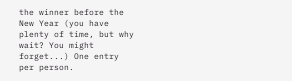the winner before the New Year (you have plenty of time, but why wait? You might forget...) One entry per person.